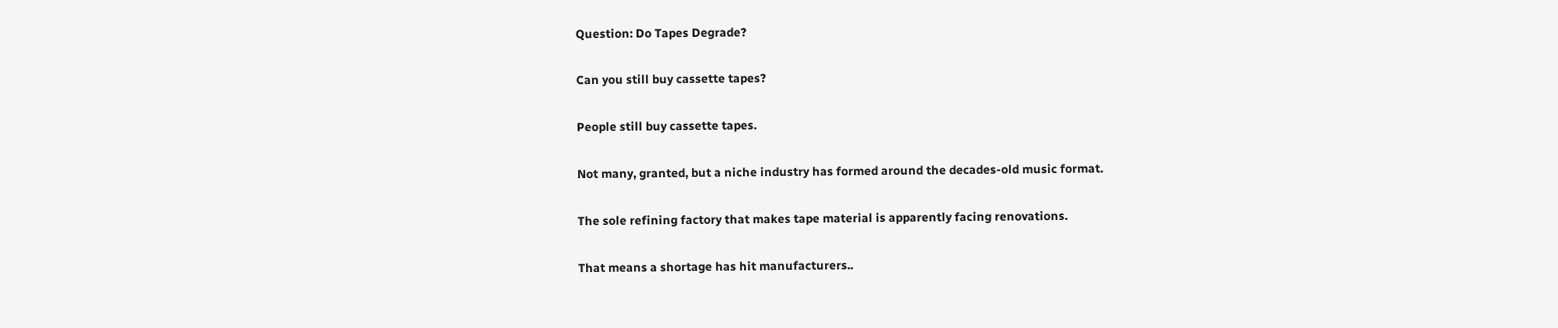Question: Do Tapes Degrade?

Can you still buy cassette tapes?

People still buy cassette tapes.

Not many, granted, but a niche industry has formed around the decades-old music format.

The sole refining factory that makes tape material is apparently facing renovations.

That means a shortage has hit manufacturers..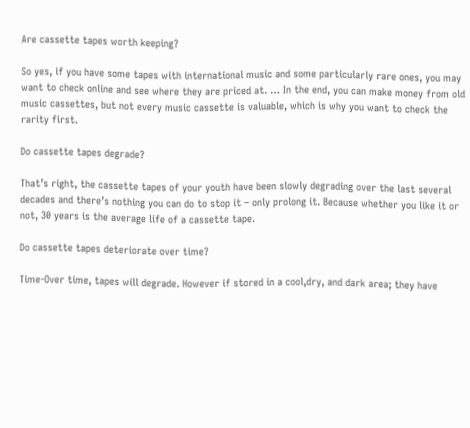Are cassette tapes worth keeping?

So yes, if you have some tapes with international music and some particularly rare ones, you may want to check online and see where they are priced at. … In the end, you can make money from old music cassettes, but not every music cassette is valuable, which is why you want to check the rarity first.

Do cassette tapes degrade?

That’s right, the cassette tapes of your youth have been slowly degrading over the last several decades and there’s nothing you can do to stop it – only prolong it. Because whether you like it or not, 30 years is the average life of a cassette tape.

Do cassette tapes deteriorate over time?

Time-Over time, tapes will degrade. However if stored in a cool,dry, and dark area; they have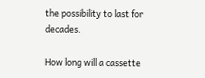the possibility to last for decades.

How long will a cassette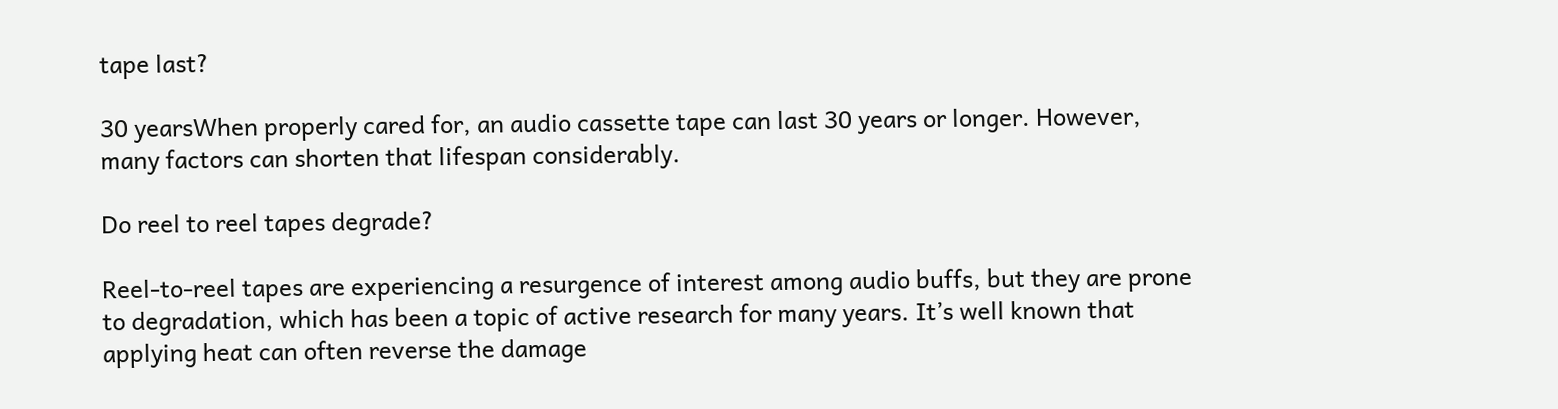tape last?

30 yearsWhen properly cared for, an audio cassette tape can last 30 years or longer. However, many factors can shorten that lifespan considerably.

Do reel to reel tapes degrade?

Reel-to-reel tapes are experiencing a resurgence of interest among audio buffs, but they are prone to degradation, which has been a topic of active research for many years. It’s well known that applying heat can often reverse the damage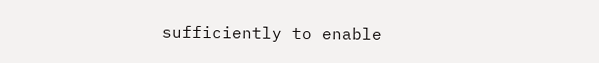sufficiently to enable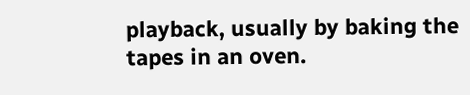playback, usually by baking the tapes in an oven.